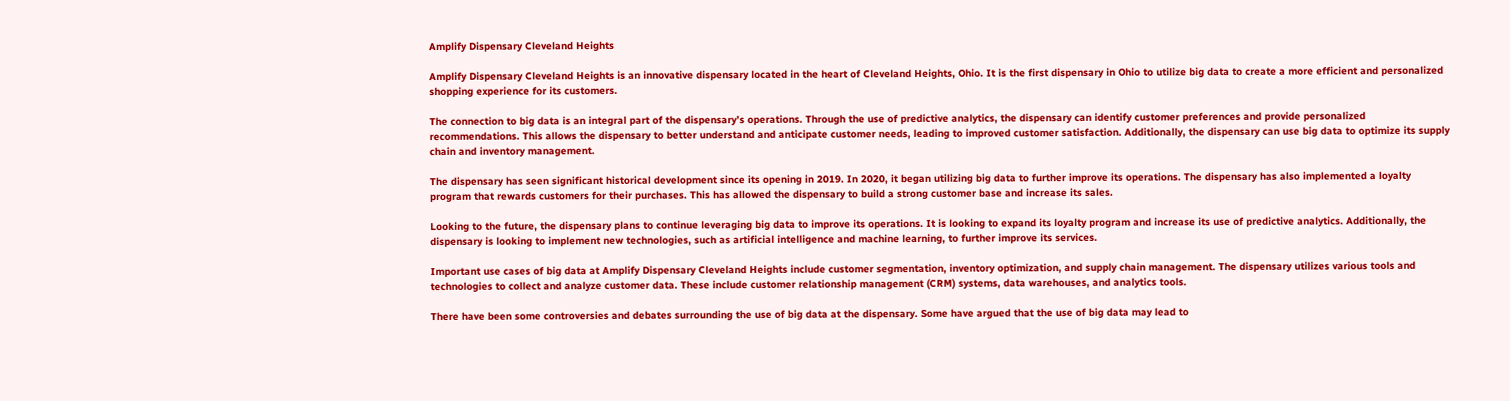Amplify Dispensary Cleveland Heights

Amplify Dispensary Cleveland Heights is an innovative dispensary located in the heart of Cleveland Heights, Ohio. It is the first dispensary in Ohio to utilize big data to create a more efficient and personalized shopping experience for its customers.

The connection to big data is an integral part of the dispensary’s operations. Through the use of predictive analytics, the dispensary can identify customer preferences and provide personalized recommendations. This allows the dispensary to better understand and anticipate customer needs, leading to improved customer satisfaction. Additionally, the dispensary can use big data to optimize its supply chain and inventory management.

The dispensary has seen significant historical development since its opening in 2019. In 2020, it began utilizing big data to further improve its operations. The dispensary has also implemented a loyalty program that rewards customers for their purchases. This has allowed the dispensary to build a strong customer base and increase its sales.

Looking to the future, the dispensary plans to continue leveraging big data to improve its operations. It is looking to expand its loyalty program and increase its use of predictive analytics. Additionally, the dispensary is looking to implement new technologies, such as artificial intelligence and machine learning, to further improve its services.

Important use cases of big data at Amplify Dispensary Cleveland Heights include customer segmentation, inventory optimization, and supply chain management. The dispensary utilizes various tools and technologies to collect and analyze customer data. These include customer relationship management (CRM) systems, data warehouses, and analytics tools.

There have been some controversies and debates surrounding the use of big data at the dispensary. Some have argued that the use of big data may lead to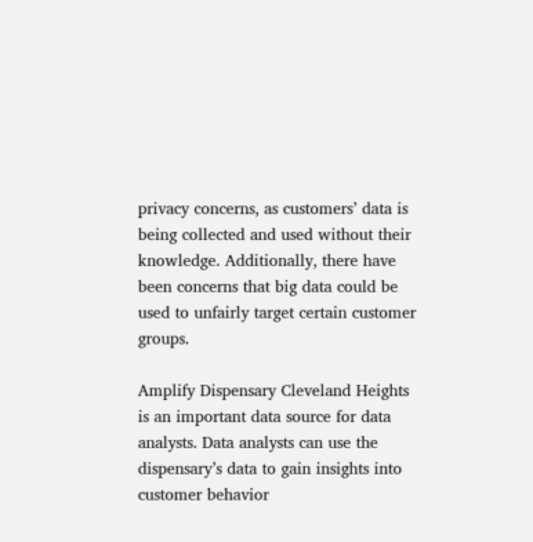privacy concerns, as customers’ data is being collected and used without their knowledge. Additionally, there have been concerns that big data could be used to unfairly target certain customer groups.

Amplify Dispensary Cleveland Heights is an important data source for data analysts. Data analysts can use the dispensary’s data to gain insights into customer behavior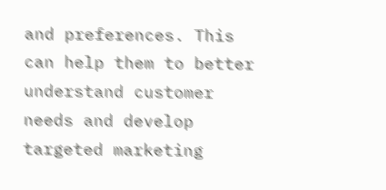and preferences. This can help them to better understand customer needs and develop targeted marketing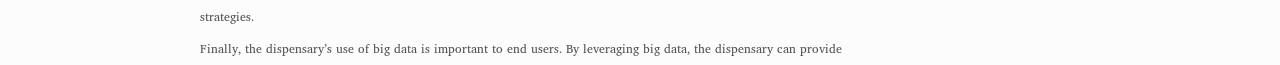strategies.

Finally, the dispensary’s use of big data is important to end users. By leveraging big data, the dispensary can provide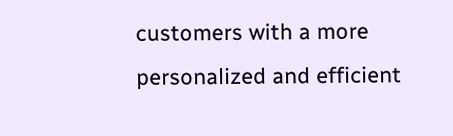customers with a more personalized and efficient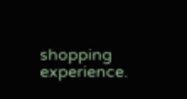shopping experience.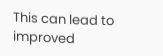This can lead to improved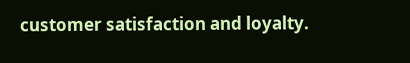customer satisfaction and loyalty.